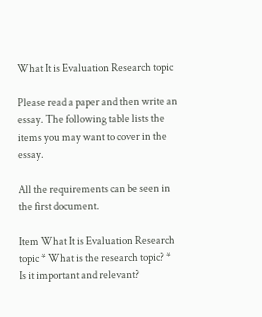What It is Evaluation Research topic

Please read a paper and then write an essay. The following table lists the items you may want to cover in the essay.

All the requirements can be seen in the first document.

Item What It is Evaluation Research topic * What is the research topic? * Is it important and relevant?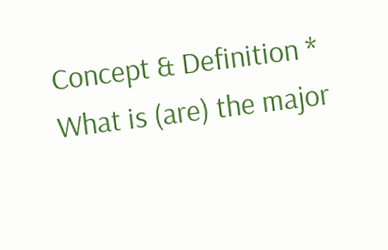Concept & Definition * What is (are) the major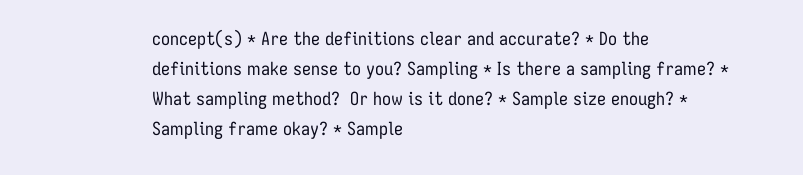concept(s) * Are the definitions clear and accurate? * Do the definitions make sense to you? Sampling * Is there a sampling frame? * What sampling method?  Or how is it done? * Sample size enough? * Sampling frame okay? * Sample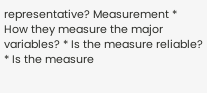representative? Measurement * How they measure the major variables? * Is the measure reliable? * Is the measure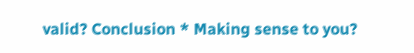valid? Conclusion * Making sense to you?